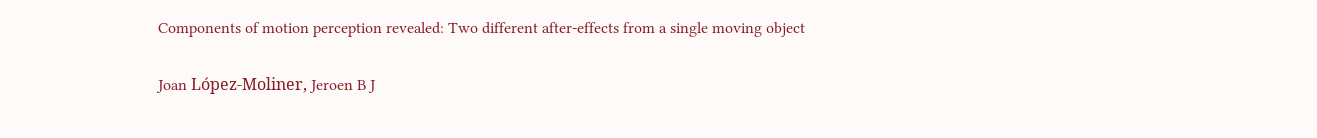Components of motion perception revealed: Two different after-effects from a single moving object

Joan López-Moliner, Jeroen B J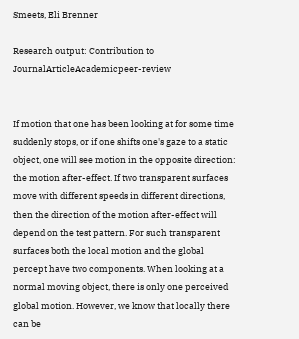Smeets, Eli Brenner

Research output: Contribution to JournalArticleAcademicpeer-review


If motion that one has been looking at for some time suddenly stops, or if one shifts one's gaze to a static object, one will see motion in the opposite direction: the motion after-effect. If two transparent surfaces move with different speeds in different directions, then the direction of the motion after-effect will depend on the test pattern. For such transparent surfaces both the local motion and the global percept have two components. When looking at a normal moving object, there is only one perceived global motion. However, we know that locally there can be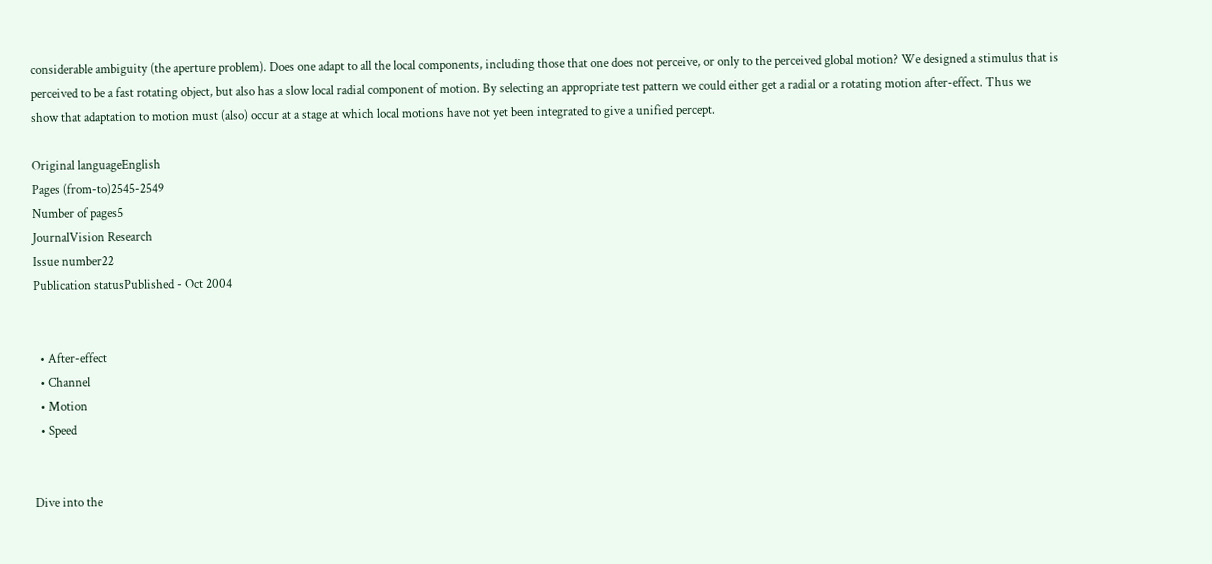considerable ambiguity (the aperture problem). Does one adapt to all the local components, including those that one does not perceive, or only to the perceived global motion? We designed a stimulus that is perceived to be a fast rotating object, but also has a slow local radial component of motion. By selecting an appropriate test pattern we could either get a radial or a rotating motion after-effect. Thus we show that adaptation to motion must (also) occur at a stage at which local motions have not yet been integrated to give a unified percept.

Original languageEnglish
Pages (from-to)2545-2549
Number of pages5
JournalVision Research
Issue number22
Publication statusPublished - Oct 2004


  • After-effect
  • Channel
  • Motion
  • Speed


Dive into the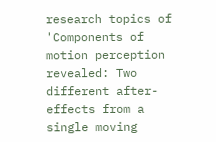research topics of 'Components of motion perception revealed: Two different after-effects from a single moving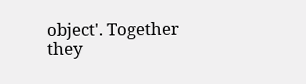object'. Together they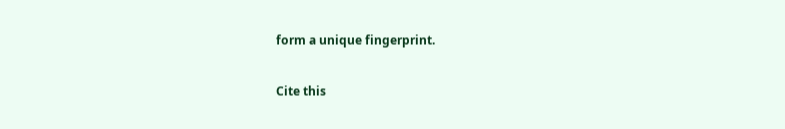form a unique fingerprint.

Cite this